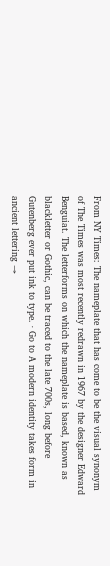From NY Times: The nameplate that has come to be the visual synonym of The Times was most recently redrawn in 1967 by the designer Edward Benguiat. The letterforms on which the nameplate is based, known as blackletter or Gothic, can be traced to the late 700s, long before Gutenberg ever put ink to type. · Go to A modern identity takes form in ancient lettering →